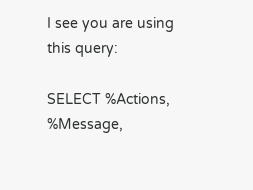I see you are using this query:

SELECT %Actions, %Message,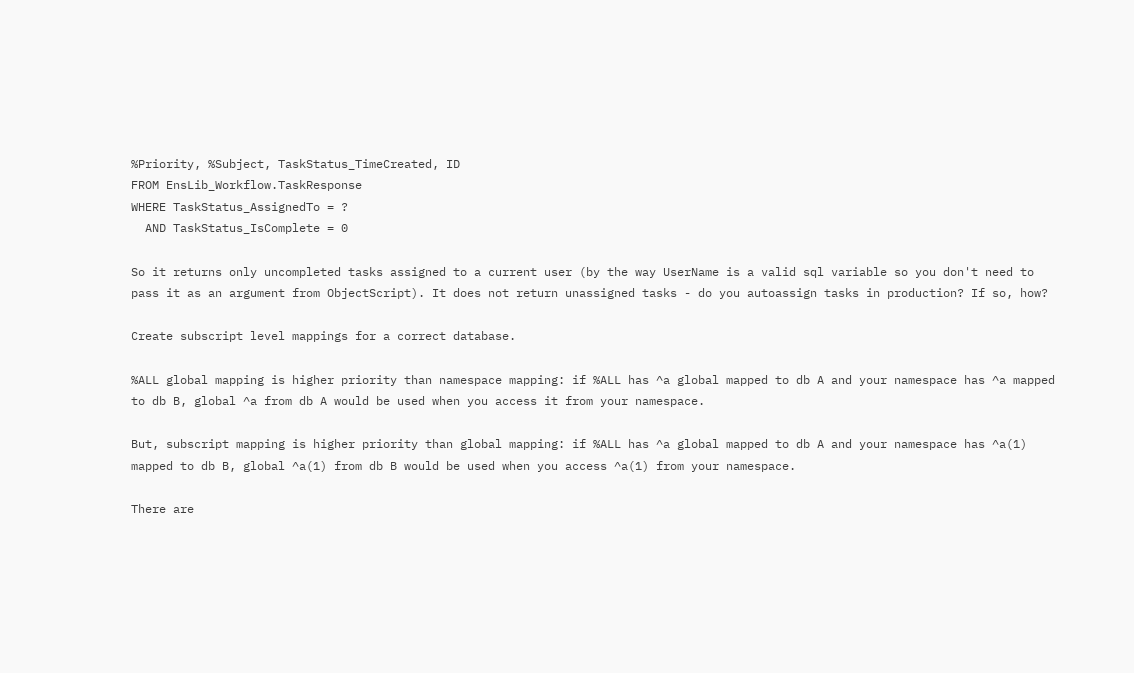%Priority, %Subject, TaskStatus_TimeCreated, ID
FROM EnsLib_Workflow.TaskResponse
WHERE TaskStatus_AssignedTo = ?
  AND TaskStatus_IsComplete = 0

So it returns only uncompleted tasks assigned to a current user (by the way UserName is a valid sql variable so you don't need to pass it as an argument from ObjectScript). It does not return unassigned tasks - do you autoassign tasks in production? If so, how?

Create subscript level mappings for a correct database.

%ALL global mapping is higher priority than namespace mapping: if %ALL has ^a global mapped to db A and your namespace has ^a mapped to db B, global ^a from db A would be used when you access it from your namespace.

But, subscript mapping is higher priority than global mapping: if %ALL has ^a global mapped to db A and your namespace has ^a(1) mapped to db B, global ^a(1) from db B would be used when you access ^a(1) from your namespace.

There are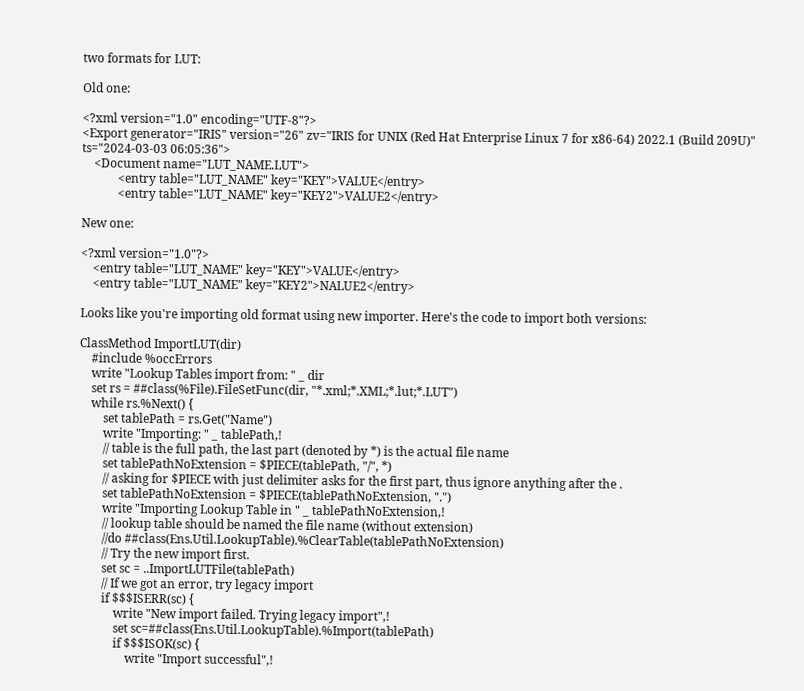two formats for LUT:

Old one:

<?xml version="1.0" encoding="UTF-8"?>
<Export generator="IRIS" version="26" zv="IRIS for UNIX (Red Hat Enterprise Linux 7 for x86-64) 2022.1 (Build 209U)" ts="2024-03-03 06:05:36">
    <Document name="LUT_NAME.LUT">
            <entry table="LUT_NAME" key="KEY">VALUE</entry>
            <entry table="LUT_NAME" key="KEY2">VALUE2</entry>

New one:

<?xml version="1.0"?>
    <entry table="LUT_NAME" key="KEY">VALUE</entry>
    <entry table="LUT_NAME" key="KEY2">NALUE2</entry>

Looks like you're importing old format using new importer. Here's the code to import both versions:

ClassMethod ImportLUT(dir)
    #include %occErrors
    write "Lookup Tables import from: " _ dir
    set rs = ##class(%File).FileSetFunc(dir, "*.xml;*.XML;*.lut;*.LUT")
    while rs.%Next() {
        set tablePath = rs.Get("Name")
        write "Importing: " _ tablePath,!
        // table is the full path, the last part (denoted by *) is the actual file name
        set tablePathNoExtension = $PIECE(tablePath, "/", *)
        // asking for $PIECE with just delimiter asks for the first part, thus ignore anything after the .
        set tablePathNoExtension = $PIECE(tablePathNoExtension, ".")
        write "Importing Lookup Table in " _ tablePathNoExtension,!
        // lookup table should be named the file name (without extension)
        //do ##class(Ens.Util.LookupTable).%ClearTable(tablePathNoExtension)
        // Try the new import first.
        set sc = ..ImportLUTFile(tablePath)
        // If we got an error, try legacy import
        if $$$ISERR(sc) {
            write "New import failed. Trying legacy import",!
            set sc=##class(Ens.Util.LookupTable).%Import(tablePath)
            if $$$ISOK(sc) {
                write "Import successful",!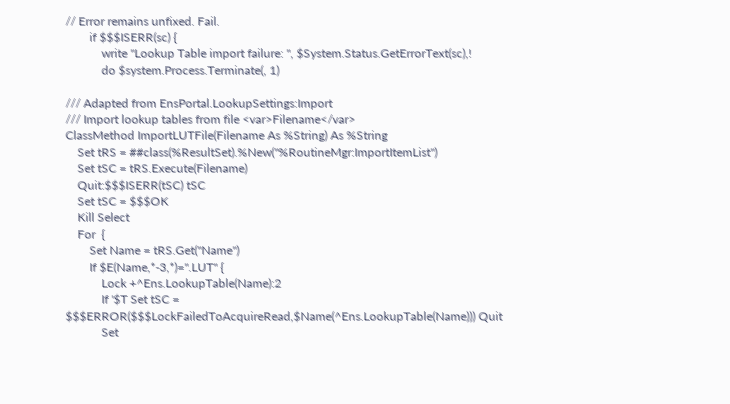// Error remains unfixed. Fail.
        if $$$ISERR(sc) {
            write "Lookup Table import failure: ", $System.Status.GetErrorText(sc),!
            do $system.Process.Terminate(, 1)

/// Adapted from EnsPortal.LookupSettings:Import
/// Import lookup tables from file <var>Filename</var>
ClassMethod ImportLUTFile(Filename As %String) As %String
    Set tRS = ##class(%ResultSet).%New("%RoutineMgr:ImportItemList")
    Set tSC = tRS.Execute(Filename)
    Quit:$$$ISERR(tSC) tSC
    Set tSC = $$$OK
    Kill Select
    For  {
        Set Name = tRS.Get("Name")
        If $E(Name,*-3,*)=".LUT" {
            Lock +^Ens.LookupTable(Name):2
            If '$T Set tSC = $$$ERROR($$$LockFailedToAcquireRead,$Name(^Ens.LookupTable(Name))) Quit
            Set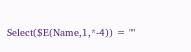Select($E(Name,1,*-4)) = ""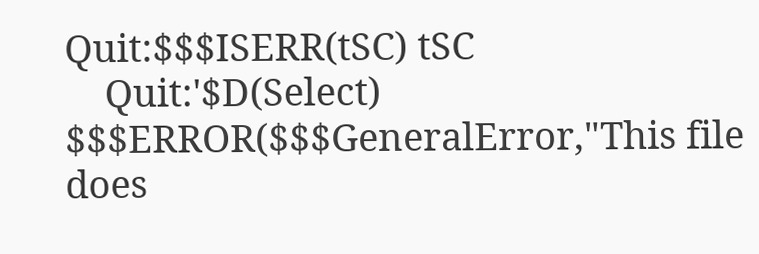Quit:$$$ISERR(tSC) tSC
    Quit:'$D(Select) $$$ERROR($$$GeneralError,"This file does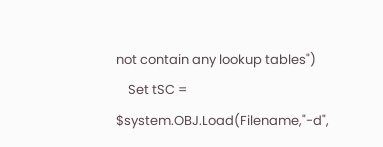not contain any lookup tables")
    Set tSC = $system.OBJ.Load(Filename,"-d",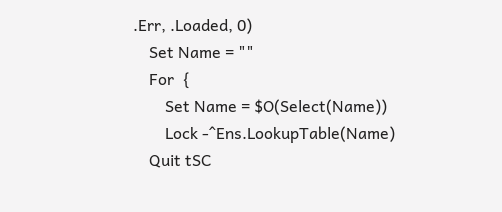.Err, .Loaded, 0)
    Set Name = ""
    For  {
        Set Name = $O(Select(Name))
        Lock -^Ens.LookupTable(Name)
    Quit tSC